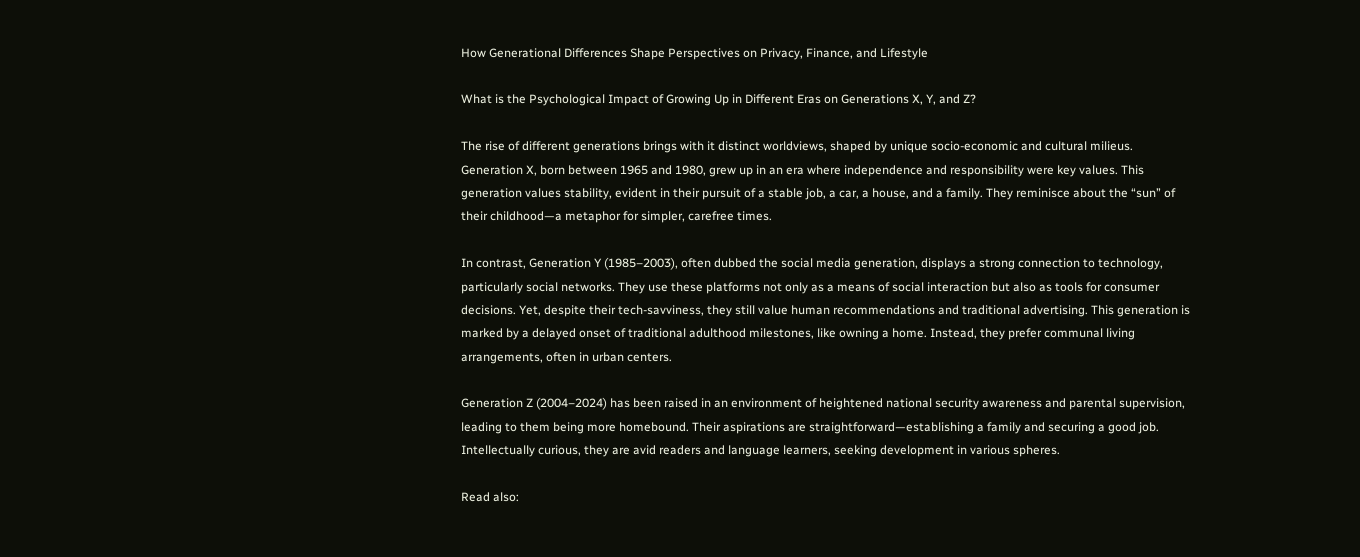How Generational Differences Shape Perspectives on Privacy, Finance, and Lifestyle

What is the Psychological Impact of Growing Up in Different Eras on Generations X, Y, and Z?

The rise of different generations brings with it distinct worldviews, shaped by unique socio-economic and cultural milieus. Generation X, born between 1965 and 1980, grew up in an era where independence and responsibility were key values. This generation values stability, evident in their pursuit of a stable job, a car, a house, and a family. They reminisce about the “sun” of their childhood—a metaphor for simpler, carefree times.

In contrast, Generation Y (1985–2003), often dubbed the social media generation, displays a strong connection to technology, particularly social networks. They use these platforms not only as a means of social interaction but also as tools for consumer decisions. Yet, despite their tech-savviness, they still value human recommendations and traditional advertising. This generation is marked by a delayed onset of traditional adulthood milestones, like owning a home. Instead, they prefer communal living arrangements, often in urban centers.

Generation Z (2004–2024) has been raised in an environment of heightened national security awareness and parental supervision, leading to them being more homebound. Their aspirations are straightforward—establishing a family and securing a good job. Intellectually curious, they are avid readers and language learners, seeking development in various spheres.

Read also: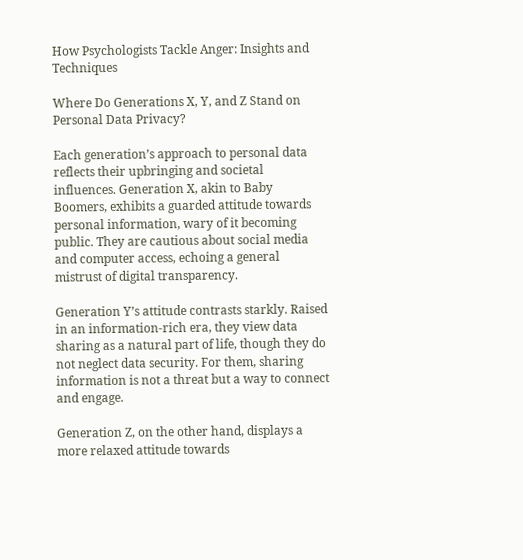How Psychologists Tackle Anger: Insights and Techniques

Where Do Generations X, Y, and Z Stand on Personal Data Privacy?

Each generation’s approach to personal data reflects their upbringing and societal influences. Generation X, akin to Baby Boomers, exhibits a guarded attitude towards personal information, wary of it becoming public. They are cautious about social media and computer access, echoing a general mistrust of digital transparency.

Generation Y’s attitude contrasts starkly. Raised in an information-rich era, they view data sharing as a natural part of life, though they do not neglect data security. For them, sharing information is not a threat but a way to connect and engage.

Generation Z, on the other hand, displays a more relaxed attitude towards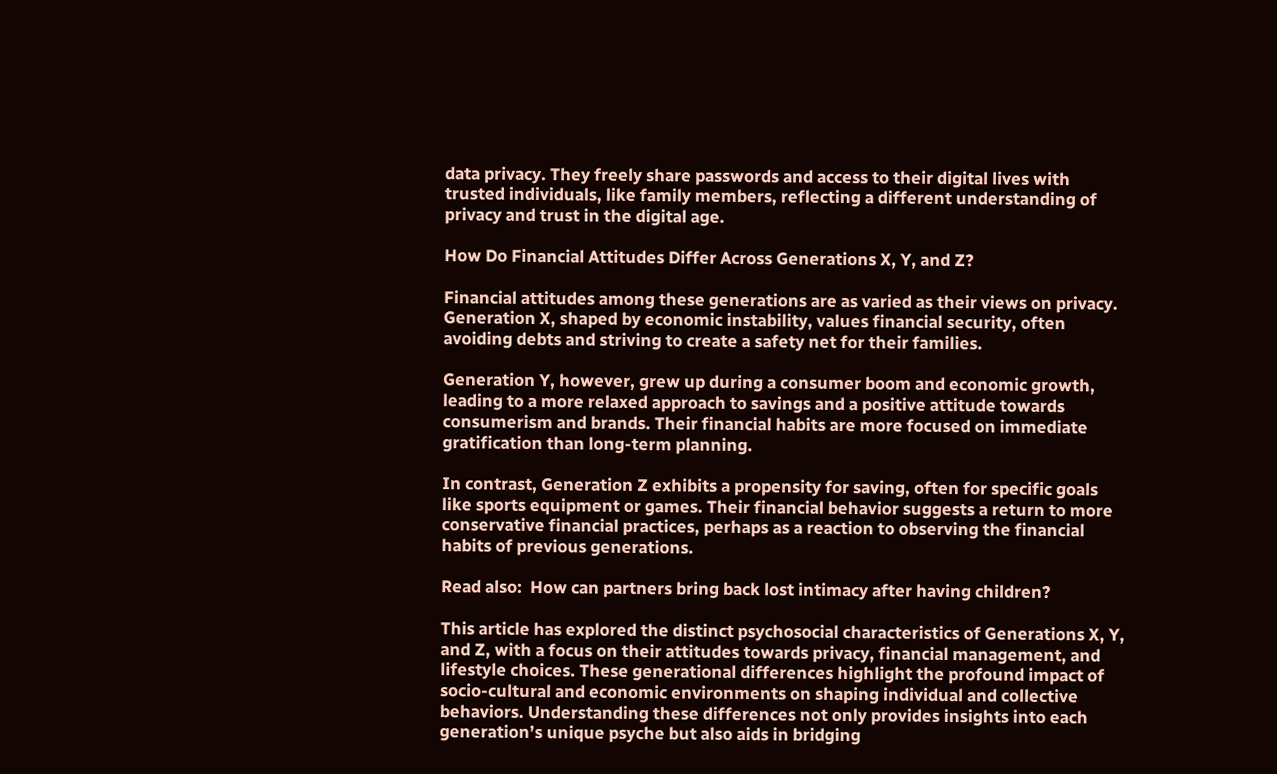data privacy. They freely share passwords and access to their digital lives with trusted individuals, like family members, reflecting a different understanding of privacy and trust in the digital age.

How Do Financial Attitudes Differ Across Generations X, Y, and Z?

Financial attitudes among these generations are as varied as their views on privacy. Generation X, shaped by economic instability, values financial security, often avoiding debts and striving to create a safety net for their families.

Generation Y, however, grew up during a consumer boom and economic growth, leading to a more relaxed approach to savings and a positive attitude towards consumerism and brands. Their financial habits are more focused on immediate gratification than long-term planning.

In contrast, Generation Z exhibits a propensity for saving, often for specific goals like sports equipment or games. Their financial behavior suggests a return to more conservative financial practices, perhaps as a reaction to observing the financial habits of previous generations.

Read also:  How can partners bring back lost intimacy after having children?

This article has explored the distinct psychosocial characteristics of Generations X, Y, and Z, with a focus on their attitudes towards privacy, financial management, and lifestyle choices. These generational differences highlight the profound impact of socio-cultural and economic environments on shaping individual and collective behaviors. Understanding these differences not only provides insights into each generation’s unique psyche but also aids in bridging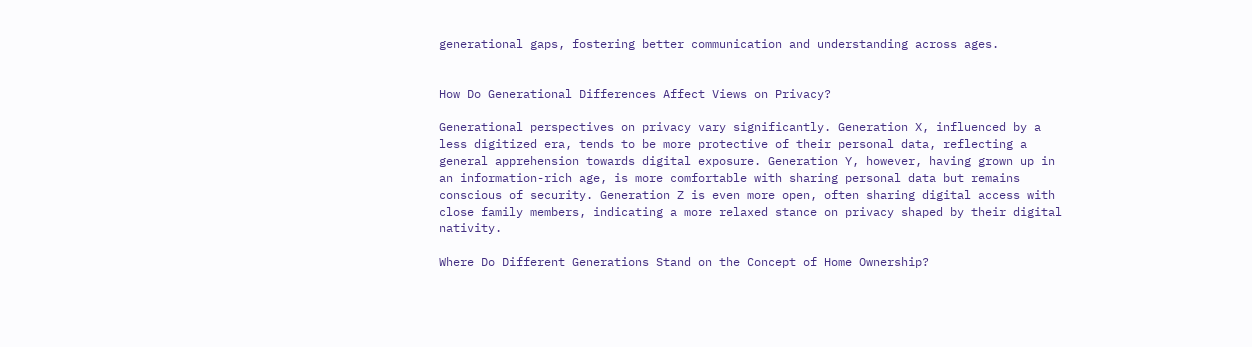generational gaps, fostering better communication and understanding across ages.


How Do Generational Differences Affect Views on Privacy?

Generational perspectives on privacy vary significantly. Generation X, influenced by a less digitized era, tends to be more protective of their personal data, reflecting a general apprehension towards digital exposure. Generation Y, however, having grown up in an information-rich age, is more comfortable with sharing personal data but remains conscious of security. Generation Z is even more open, often sharing digital access with close family members, indicating a more relaxed stance on privacy shaped by their digital nativity.

Where Do Different Generations Stand on the Concept of Home Ownership?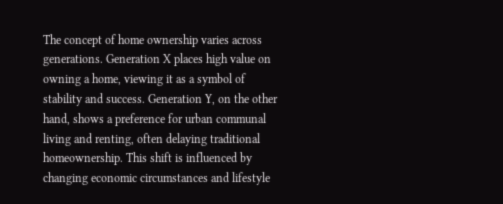The concept of home ownership varies across generations. Generation X places high value on owning a home, viewing it as a symbol of stability and success. Generation Y, on the other hand, shows a preference for urban communal living and renting, often delaying traditional homeownership. This shift is influenced by changing economic circumstances and lifestyle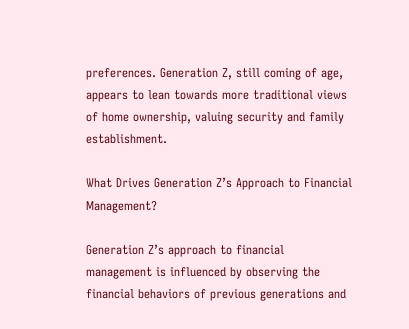preferences. Generation Z, still coming of age, appears to lean towards more traditional views of home ownership, valuing security and family establishment.

What Drives Generation Z’s Approach to Financial Management?

Generation Z’s approach to financial management is influenced by observing the financial behaviors of previous generations and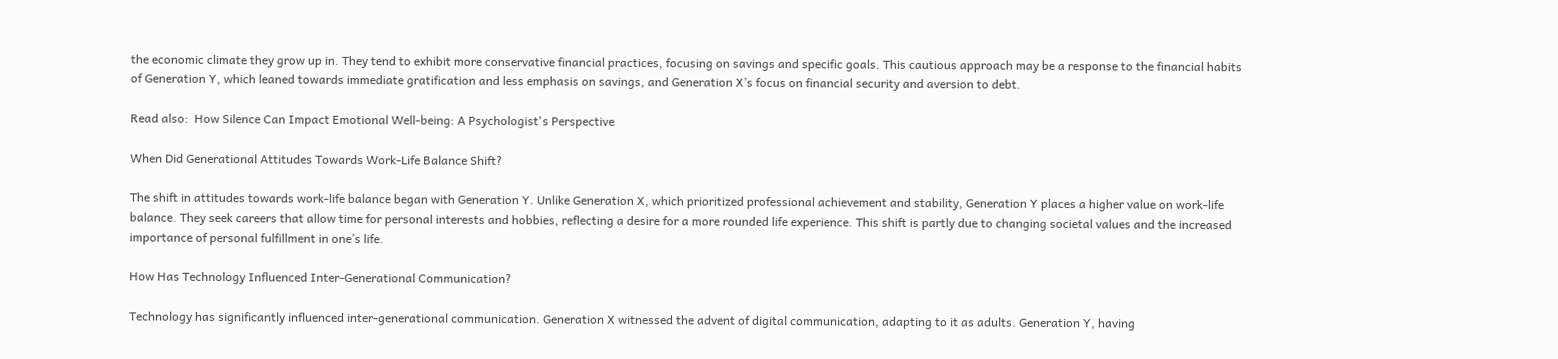the economic climate they grow up in. They tend to exhibit more conservative financial practices, focusing on savings and specific goals. This cautious approach may be a response to the financial habits of Generation Y, which leaned towards immediate gratification and less emphasis on savings, and Generation X’s focus on financial security and aversion to debt.

Read also:  How Silence Can Impact Emotional Well-being: A Psychologist's Perspective

When Did Generational Attitudes Towards Work-Life Balance Shift?

The shift in attitudes towards work-life balance began with Generation Y. Unlike Generation X, which prioritized professional achievement and stability, Generation Y places a higher value on work-life balance. They seek careers that allow time for personal interests and hobbies, reflecting a desire for a more rounded life experience. This shift is partly due to changing societal values and the increased importance of personal fulfillment in one’s life.

How Has Technology Influenced Inter-Generational Communication?

Technology has significantly influenced inter-generational communication. Generation X witnessed the advent of digital communication, adapting to it as adults. Generation Y, having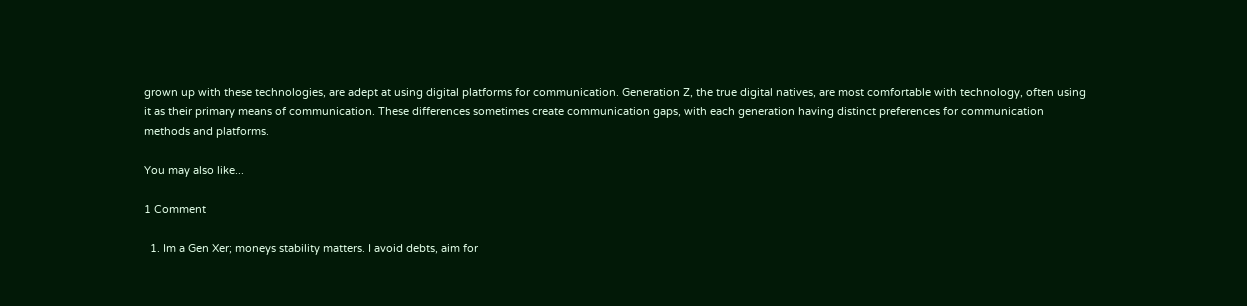grown up with these technologies, are adept at using digital platforms for communication. Generation Z, the true digital natives, are most comfortable with technology, often using it as their primary means of communication. These differences sometimes create communication gaps, with each generation having distinct preferences for communication methods and platforms.

You may also like...

1 Comment

  1. Im a Gen Xer; moneys stability matters. I avoid debts, aim for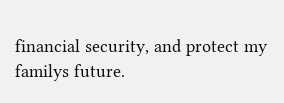financial security, and protect my familys future.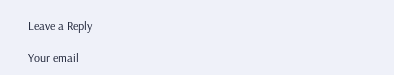Leave a Reply

Your email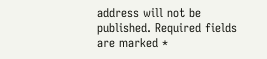address will not be published. Required fields are marked *